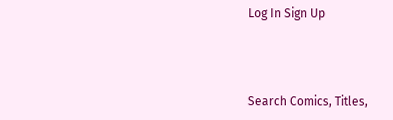Log In Sign Up



Search Comics, Titles,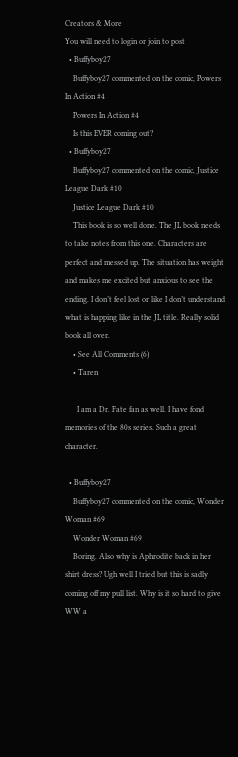Creators & More
You will need to login or join to post
  • Buffyboy27
    Buffyboy27 commented on the comic, Powers In Action #4
    Powers In Action #4
    Is this EVER coming out?
  • Buffyboy27
    Buffyboy27 commented on the comic, Justice League Dark #10
    Justice League Dark #10
    This book is so well done. The JL book needs to take notes from this one. Characters are perfect and messed up. The situation has weight and makes me excited but anxious to see the ending. I don’t feel lost or like I don’t understand what is happing like in the JL title. Really solid book all over.
    • See All Comments (6)
    • Taren

      I am a Dr. Fate fan as well. I have fond memories of the 80s series. Such a great character.

  • Buffyboy27
    Buffyboy27 commented on the comic, Wonder Woman #69
    Wonder Woman #69
    Boring. Also why is Aphrodite back in her shirt dress? Ugh well I tried but this is sadly coming off my pull list. Why is it so hard to give WW a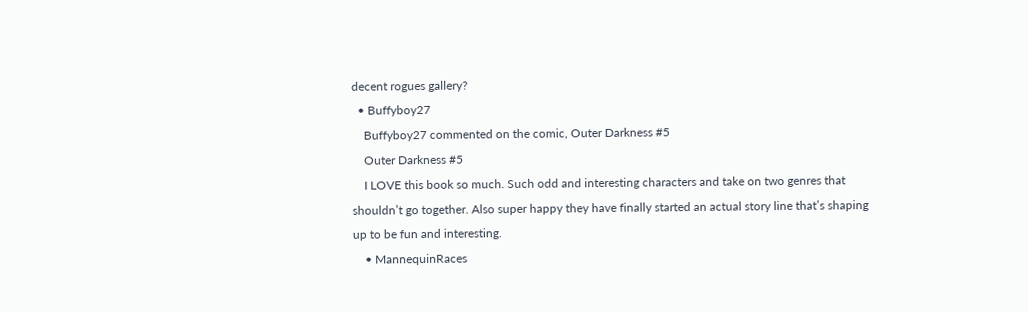decent rogues gallery?
  • Buffyboy27
    Buffyboy27 commented on the comic, Outer Darkness #5
    Outer Darkness #5
    I LOVE this book so much. Such odd and interesting characters and take on two genres that shouldn’t go together. Also super happy they have finally started an actual story line that’s shaping up to be fun and interesting.
    • MannequinRaces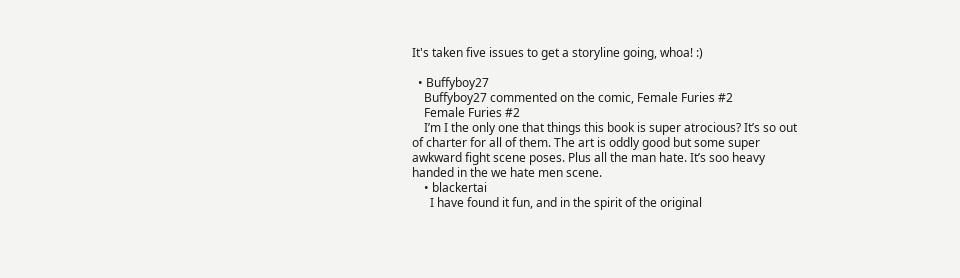It's taken five issues to get a storyline going, whoa! :)

  • Buffyboy27
    Buffyboy27 commented on the comic, Female Furies #2
    Female Furies #2
    I’m I the only one that things this book is super atrocious? It’s so out of charter for all of them. The art is oddly good but some super awkward fight scene poses. Plus all the man hate. It’s soo heavy handed in the we hate men scene.
    • blackertai
      I have found it fun, and in the spirit of the original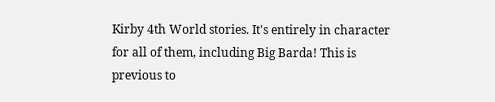Kirby 4th World stories. It's entirely in character for all of them, including Big Barda! This is previous to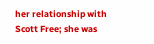her relationship with Scott Free; she was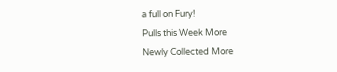a full on Fury!
Pulls this Week More
Newly Collected More